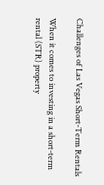Challenges of Las Vegas Short-Term Rentals

When it comes to investing in a short-term rental (STR) property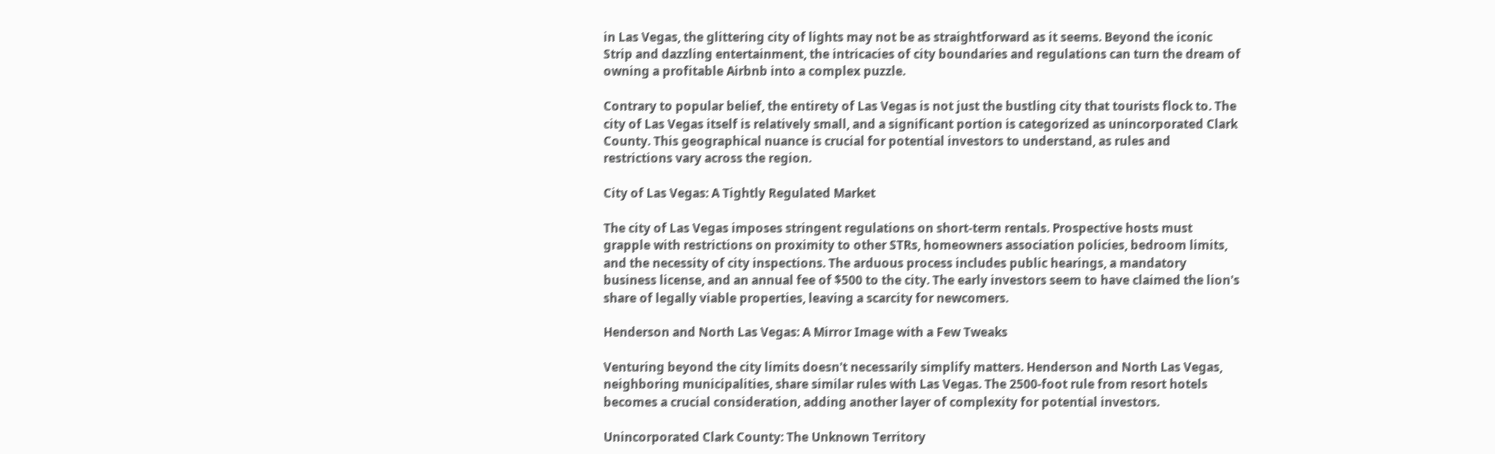in Las Vegas, the glittering city of lights may not be as straightforward as it seems. Beyond the iconic Strip and dazzling entertainment, the intricacies of city boundaries and regulations can turn the dream of owning a profitable Airbnb into a complex puzzle.

Contrary to popular belief, the entirety of Las Vegas is not just the bustling city that tourists flock to. The city of Las Vegas itself is relatively small, and a significant portion is categorized as unincorporated Clark County. This geographical nuance is crucial for potential investors to understand, as rules and restrictions vary across the region.

City of Las Vegas: A Tightly Regulated Market

The city of Las Vegas imposes stringent regulations on short-term rentals. Prospective hosts must grapple with restrictions on proximity to other STRs, homeowners association policies, bedroom limits, and the necessity of city inspections. The arduous process includes public hearings, a mandatory business license, and an annual fee of $500 to the city. The early investors seem to have claimed the lion's share of legally viable properties, leaving a scarcity for newcomers.

Henderson and North Las Vegas: A Mirror Image with a Few Tweaks

Venturing beyond the city limits doesn't necessarily simplify matters. Henderson and North Las Vegas, neighboring municipalities, share similar rules with Las Vegas. The 2500-foot rule from resort hotels becomes a crucial consideration, adding another layer of complexity for potential investors.

Unincorporated Clark County: The Unknown Territory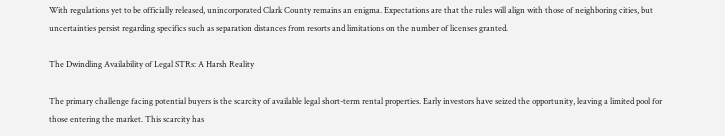With regulations yet to be officially released, unincorporated Clark County remains an enigma. Expectations are that the rules will align with those of neighboring cities, but uncertainties persist regarding specifics such as separation distances from resorts and limitations on the number of licenses granted.

The Dwindling Availability of Legal STRs: A Harsh Reality

The primary challenge facing potential buyers is the scarcity of available legal short-term rental properties. Early investors have seized the opportunity, leaving a limited pool for those entering the market. This scarcity has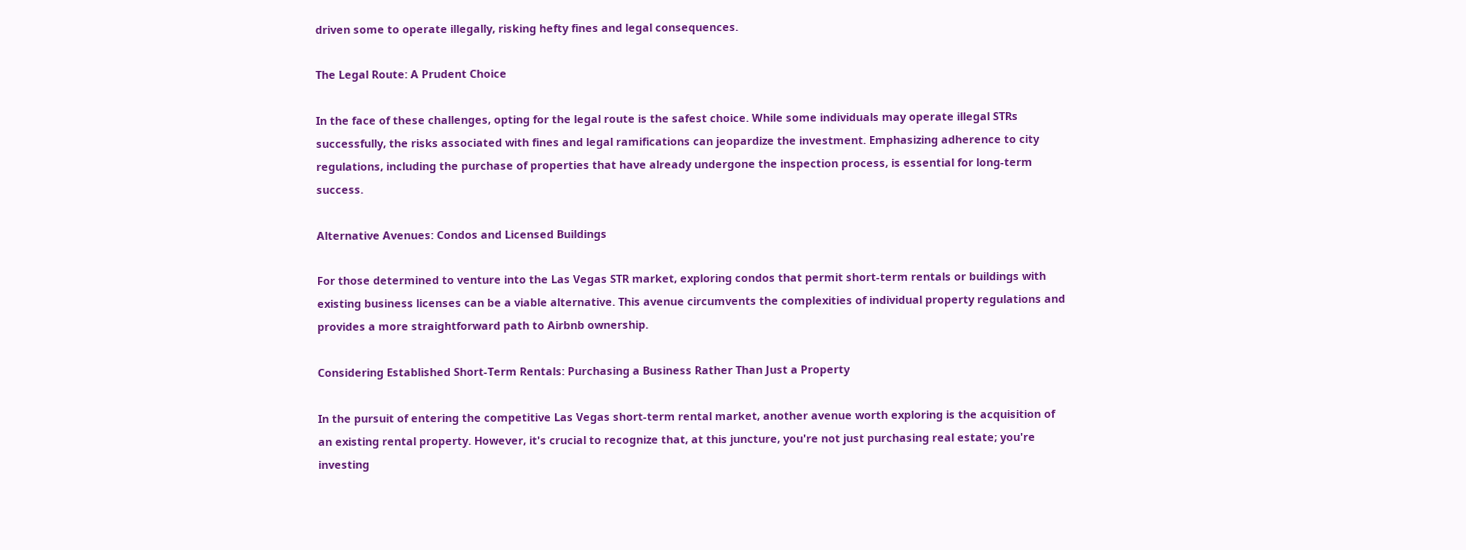driven some to operate illegally, risking hefty fines and legal consequences.

The Legal Route: A Prudent Choice

In the face of these challenges, opting for the legal route is the safest choice. While some individuals may operate illegal STRs successfully, the risks associated with fines and legal ramifications can jeopardize the investment. Emphasizing adherence to city regulations, including the purchase of properties that have already undergone the inspection process, is essential for long-term success.

Alternative Avenues: Condos and Licensed Buildings

For those determined to venture into the Las Vegas STR market, exploring condos that permit short-term rentals or buildings with existing business licenses can be a viable alternative. This avenue circumvents the complexities of individual property regulations and provides a more straightforward path to Airbnb ownership.

Considering Established Short-Term Rentals: Purchasing a Business Rather Than Just a Property

In the pursuit of entering the competitive Las Vegas short-term rental market, another avenue worth exploring is the acquisition of an existing rental property. However, it's crucial to recognize that, at this juncture, you're not just purchasing real estate; you're investing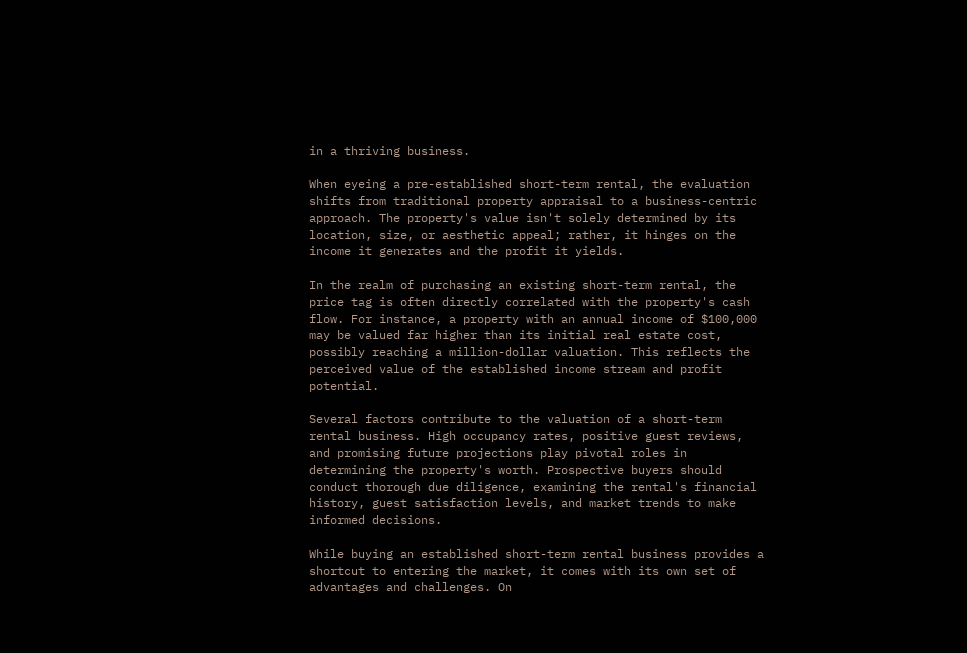in a thriving business.

When eyeing a pre-established short-term rental, the evaluation shifts from traditional property appraisal to a business-centric approach. The property's value isn't solely determined by its location, size, or aesthetic appeal; rather, it hinges on the income it generates and the profit it yields.

In the realm of purchasing an existing short-term rental, the price tag is often directly correlated with the property's cash flow. For instance, a property with an annual income of $100,000 may be valued far higher than its initial real estate cost, possibly reaching a million-dollar valuation. This reflects the perceived value of the established income stream and profit potential.

Several factors contribute to the valuation of a short-term rental business. High occupancy rates, positive guest reviews, and promising future projections play pivotal roles in determining the property's worth. Prospective buyers should conduct thorough due diligence, examining the rental's financial history, guest satisfaction levels, and market trends to make informed decisions.

While buying an established short-term rental business provides a shortcut to entering the market, it comes with its own set of advantages and challenges. On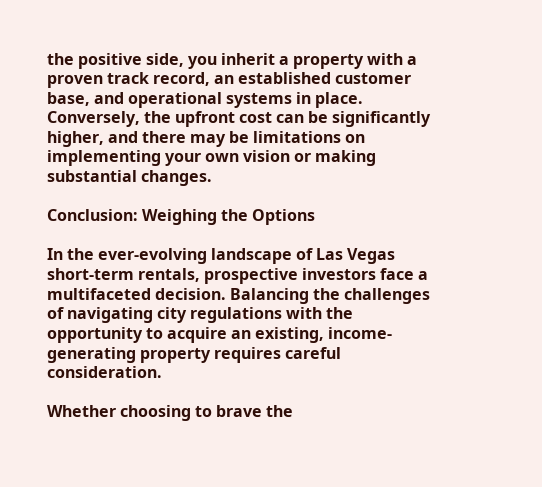the positive side, you inherit a property with a proven track record, an established customer base, and operational systems in place. Conversely, the upfront cost can be significantly higher, and there may be limitations on implementing your own vision or making substantial changes.

Conclusion: Weighing the Options

In the ever-evolving landscape of Las Vegas short-term rentals, prospective investors face a multifaceted decision. Balancing the challenges of navigating city regulations with the opportunity to acquire an existing, income-generating property requires careful consideration.

Whether choosing to brave the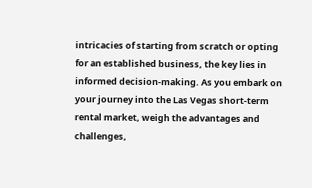intricacies of starting from scratch or opting for an established business, the key lies in informed decision-making. As you embark on your journey into the Las Vegas short-term rental market, weigh the advantages and challenges,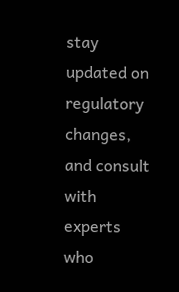stay updated on regulatory changes, and consult with experts who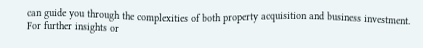can guide you through the complexities of both property acquisition and business investment. For further insights or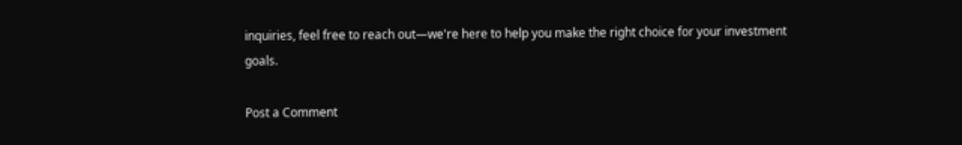inquiries, feel free to reach out—we're here to help you make the right choice for your investment goals.

Post a Comment